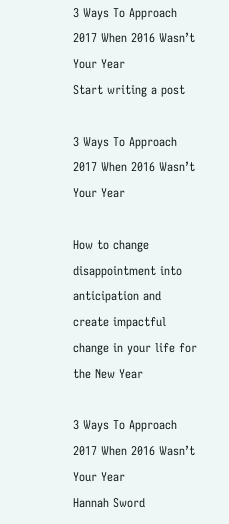3 Ways To Approach 2017 When 2016 Wasn’t Your Year
Start writing a post

3 Ways To Approach 2017 When 2016 Wasn’t Your Year

How to change disappointment into anticipation and create impactful change in your life for the New Year

3 Ways To Approach 2017 When 2016 Wasn’t Your Year
Hannah Sword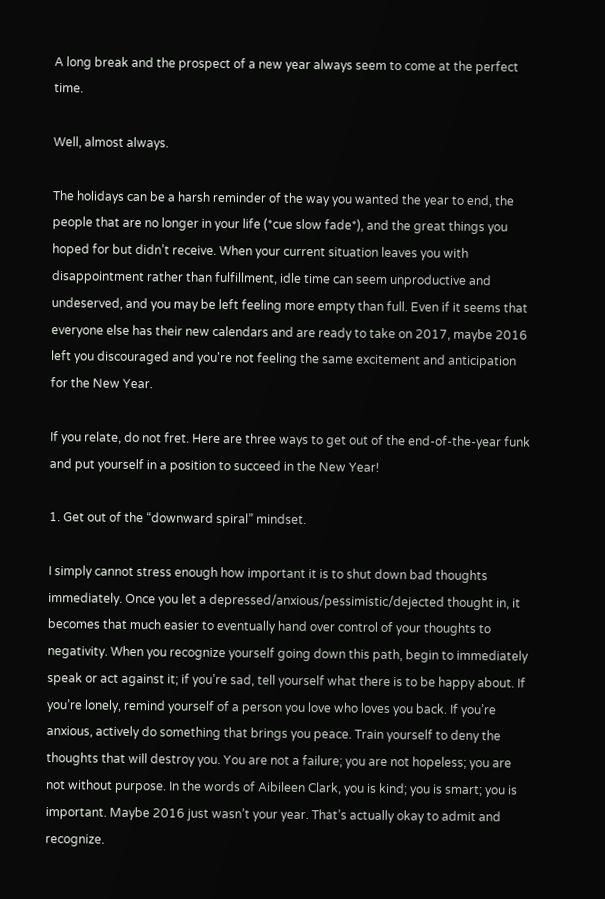A long break and the prospect of a new year always seem to come at the perfect time.

Well, almost always.

The holidays can be a harsh reminder of the way you wanted the year to end, the people that are no longer in your life (*cue slow fade*), and the great things you hoped for but didn’t receive. When your current situation leaves you with disappointment rather than fulfillment, idle time can seem unproductive and undeserved, and you may be left feeling more empty than full. Even if it seems that everyone else has their new calendars and are ready to take on 2017, maybe 2016 left you discouraged and you're not feeling the same excitement and anticipation for the New Year.

If you relate, do not fret. Here are three ways to get out of the end-of-the-year funk and put yourself in a position to succeed in the New Year!

1. Get out of the “downward spiral” mindset.

I simply cannot stress enough how important it is to shut down bad thoughts immediately. Once you let a depressed/anxious/pessimistic/dejected thought in, it becomes that much easier to eventually hand over control of your thoughts to negativity. When you recognize yourself going down this path, begin to immediately speak or act against it; if you’re sad, tell yourself what there is to be happy about. If you’re lonely, remind yourself of a person you love who loves you back. If you’re anxious, actively do something that brings you peace. Train yourself to deny the thoughts that will destroy you. You are not a failure; you are not hopeless; you are not without purpose. In the words of Aibileen Clark, you is kind; you is smart; you is important. Maybe 2016 just wasn’t your year. That’s actually okay to admit and recognize.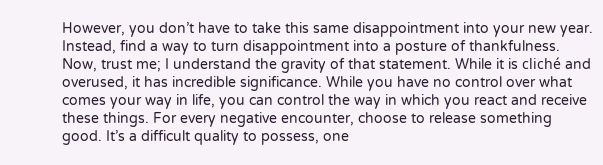However, you don’t have to take this same disappointment into your new year. Instead, find a way to turn disappointment into a posture of thankfulness. Now, trust me; I understand the gravity of that statement. While it is cliché and overused, it has incredible significance. While you have no control over what comes your way in life, you can control the way in which you react and receive these things. For every negative encounter, choose to release something good. It’s a difficult quality to possess, one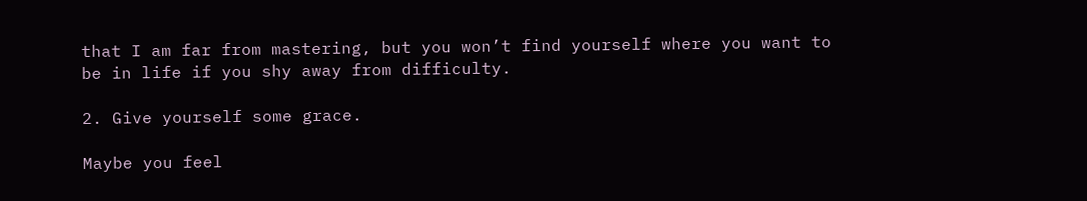that I am far from mastering, but you won’t find yourself where you want to be in life if you shy away from difficulty.

2. Give yourself some grace.

Maybe you feel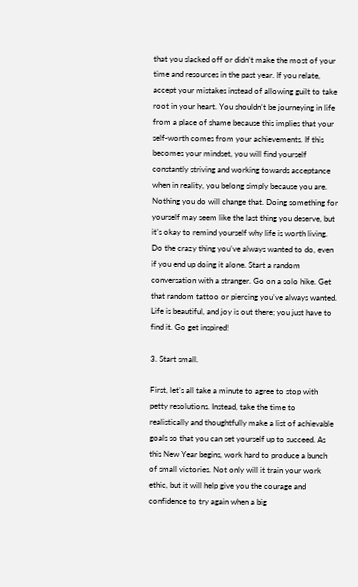that you slacked off or didn’t make the most of your time and resources in the past year. If you relate, accept your mistakes instead of allowing guilt to take root in your heart. You shouldn’t be journeying in life from a place of shame because this implies that your self-worth comes from your achievements. If this becomes your mindset, you will find yourself constantly striving and working towards acceptance when in reality, you belong simply because you are. Nothing you do will change that. Doing something for yourself may seem like the last thing you deserve, but it’s okay to remind yourself why life is worth living. Do the crazy thing you’ve always wanted to do, even if you end up doing it alone. Start a random conversation with a stranger. Go on a solo hike. Get that random tattoo or piercing you’ve always wanted. Life is beautiful, and joy is out there; you just have to find it. Go get inspired!

3. Start small.

First, let’s all take a minute to agree to stop with petty resolutions. Instead, take the time to realistically and thoughtfully make a list of achievable goals so that you can set yourself up to succeed. As this New Year begins, work hard to produce a bunch of small victories. Not only will it train your work ethic, but it will help give you the courage and confidence to try again when a big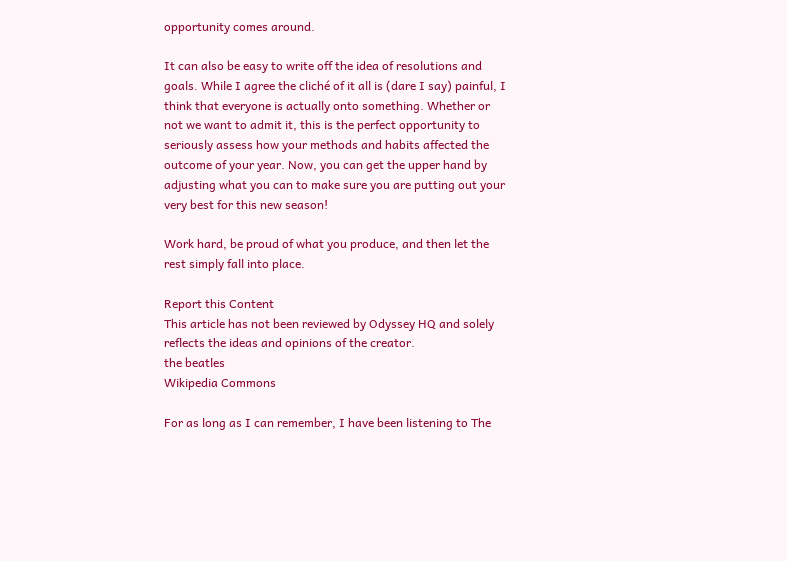opportunity comes around.

It can also be easy to write off the idea of resolutions and goals. While I agree the cliché of it all is (dare I say) painful, I think that everyone is actually onto something. Whether or not we want to admit it, this is the perfect opportunity to seriously assess how your methods and habits affected the outcome of your year. Now, you can get the upper hand by adjusting what you can to make sure you are putting out your very best for this new season!

Work hard, be proud of what you produce, and then let the rest simply fall into place.

Report this Content
This article has not been reviewed by Odyssey HQ and solely reflects the ideas and opinions of the creator.
the beatles
Wikipedia Commons

For as long as I can remember, I have been listening to The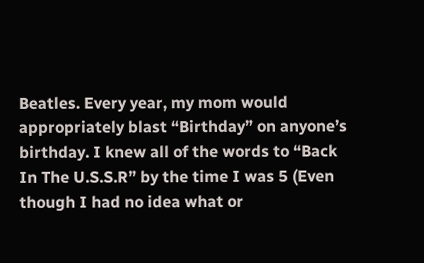Beatles. Every year, my mom would appropriately blast “Birthday” on anyone’s birthday. I knew all of the words to “Back In The U.S.S.R” by the time I was 5 (Even though I had no idea what or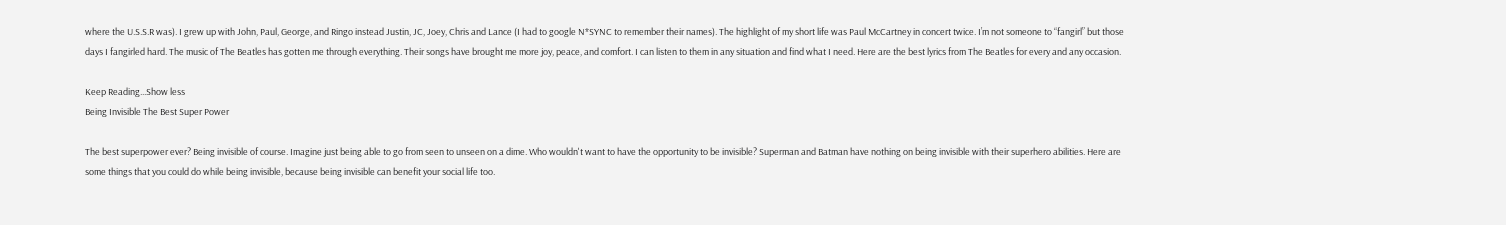where the U.S.S.R was). I grew up with John, Paul, George, and Ringo instead Justin, JC, Joey, Chris and Lance (I had to google N*SYNC to remember their names). The highlight of my short life was Paul McCartney in concert twice. I’m not someone to “fangirl” but those days I fangirled hard. The music of The Beatles has gotten me through everything. Their songs have brought me more joy, peace, and comfort. I can listen to them in any situation and find what I need. Here are the best lyrics from The Beatles for every and any occasion.

Keep Reading...Show less
Being Invisible The Best Super Power

The best superpower ever? Being invisible of course. Imagine just being able to go from seen to unseen on a dime. Who wouldn't want to have the opportunity to be invisible? Superman and Batman have nothing on being invisible with their superhero abilities. Here are some things that you could do while being invisible, because being invisible can benefit your social life too.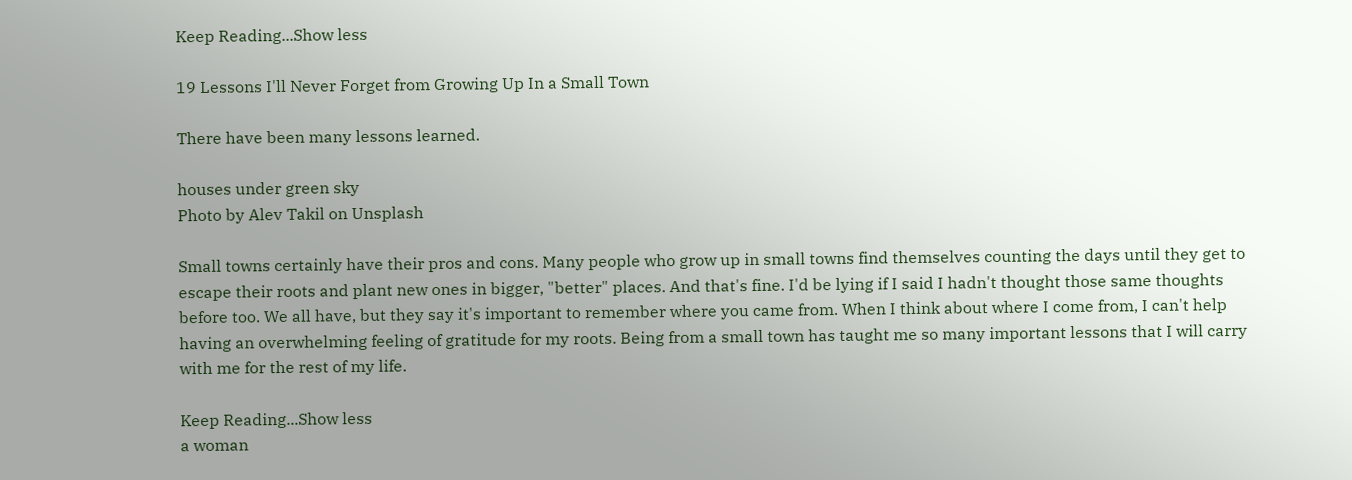Keep Reading...Show less

19 Lessons I'll Never Forget from Growing Up In a Small Town

There have been many lessons learned.

houses under green sky
Photo by Alev Takil on Unsplash

Small towns certainly have their pros and cons. Many people who grow up in small towns find themselves counting the days until they get to escape their roots and plant new ones in bigger, "better" places. And that's fine. I'd be lying if I said I hadn't thought those same thoughts before too. We all have, but they say it's important to remember where you came from. When I think about where I come from, I can't help having an overwhelming feeling of gratitude for my roots. Being from a small town has taught me so many important lessons that I will carry with me for the rest of my life.

Keep Reading...Show less
a woman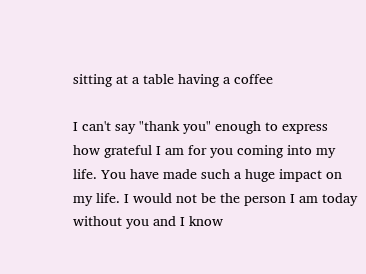sitting at a table having a coffee

I can't say "thank you" enough to express how grateful I am for you coming into my life. You have made such a huge impact on my life. I would not be the person I am today without you and I know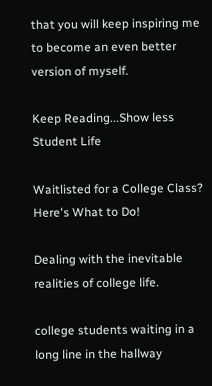that you will keep inspiring me to become an even better version of myself.

Keep Reading...Show less
Student Life

Waitlisted for a College Class? Here's What to Do!

Dealing with the inevitable realities of college life.

college students waiting in a long line in the hallway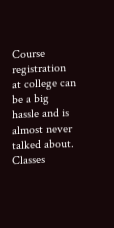Course registration at college can be a big hassle and is almost never talked about. Classes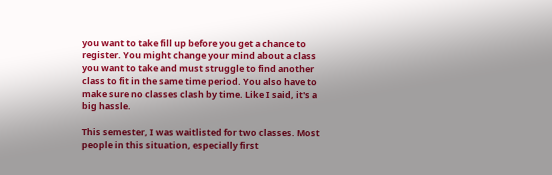you want to take fill up before you get a chance to register. You might change your mind about a class you want to take and must struggle to find another class to fit in the same time period. You also have to make sure no classes clash by time. Like I said, it's a big hassle.

This semester, I was waitlisted for two classes. Most people in this situation, especially first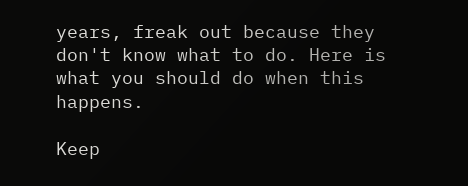years, freak out because they don't know what to do. Here is what you should do when this happens.

Keep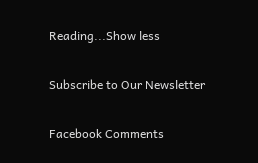Reading...Show less

Subscribe to Our Newsletter

Facebook Comments